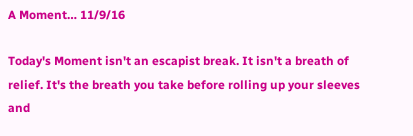A Moment… 11/9/16

Today's Moment isn't an escapist break. It isn't a breath of relief. It's the breath you take before rolling up your sleeves and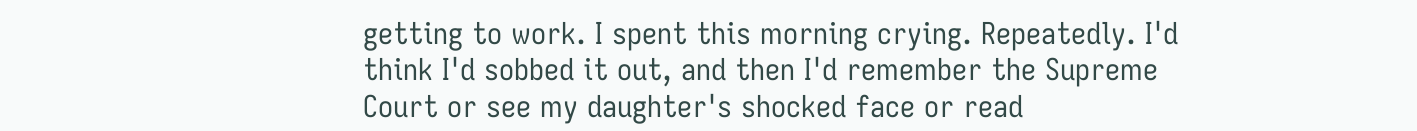getting to work. I spent this morning crying. Repeatedly. I'd think I'd sobbed it out, and then I'd remember the Supreme Court or see my daughter's shocked face or read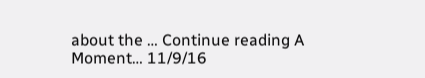about the … Continue reading A Moment… 11/9/16